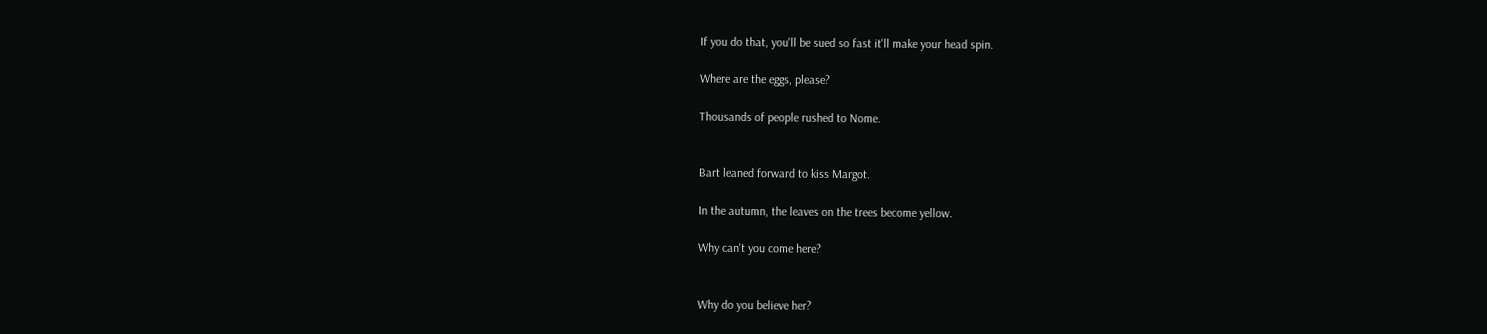If you do that, you'll be sued so fast it'll make your head spin.

Where are the eggs, please?

Thousands of people rushed to Nome.


Bart leaned forward to kiss Margot.

In the autumn, the leaves on the trees become yellow.

Why can't you come here?


Why do you believe her?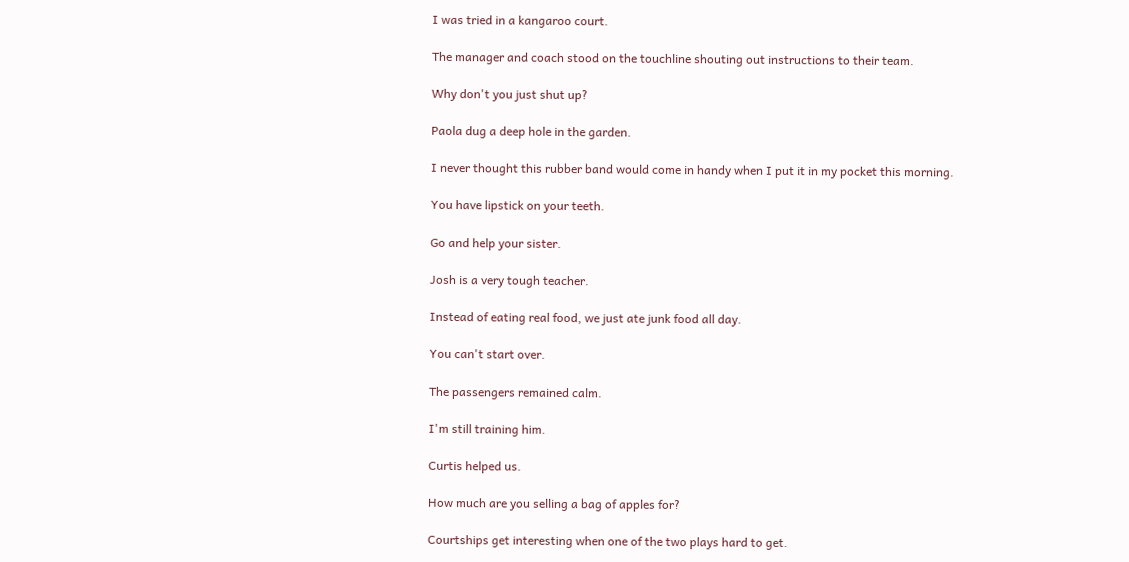I was tried in a kangaroo court.

The manager and coach stood on the touchline shouting out instructions to their team.

Why don't you just shut up?

Paola dug a deep hole in the garden.

I never thought this rubber band would come in handy when I put it in my pocket this morning.

You have lipstick on your teeth.

Go and help your sister.

Josh is a very tough teacher.

Instead of eating real food, we just ate junk food all day.

You can't start over.

The passengers remained calm.

I'm still training him.

Curtis helped us.

How much are you selling a bag of apples for?

Courtships get interesting when one of the two plays hard to get.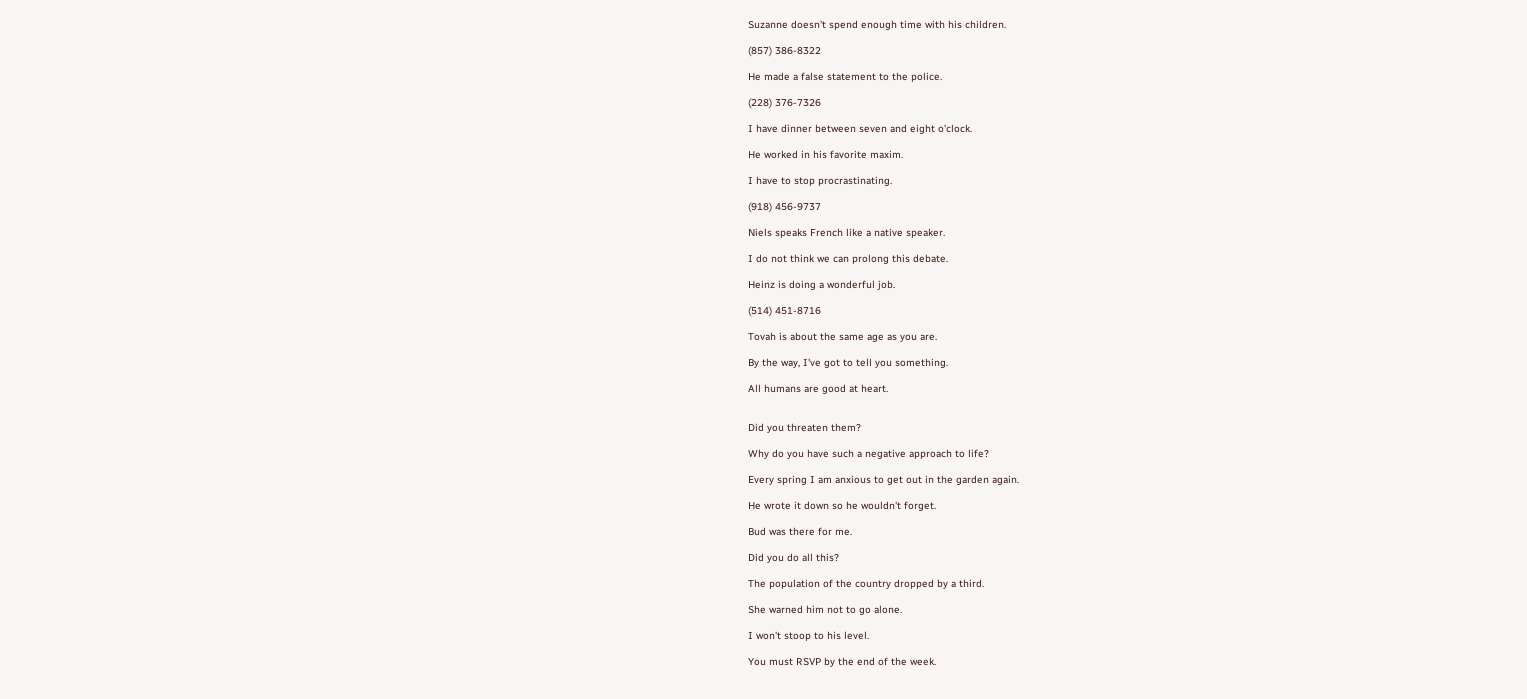Suzanne doesn't spend enough time with his children.

(857) 386-8322

He made a false statement to the police.

(228) 376-7326

I have dinner between seven and eight o'clock.

He worked in his favorite maxim.

I have to stop procrastinating.

(918) 456-9737

Niels speaks French like a native speaker.

I do not think we can prolong this debate.

Heinz is doing a wonderful job.

(514) 451-8716

Tovah is about the same age as you are.

By the way, I've got to tell you something.

All humans are good at heart.


Did you threaten them?

Why do you have such a negative approach to life?

Every spring I am anxious to get out in the garden again.

He wrote it down so he wouldn't forget.

Bud was there for me.

Did you do all this?

The population of the country dropped by a third.

She warned him not to go alone.

I won't stoop to his level.

You must RSVP by the end of the week.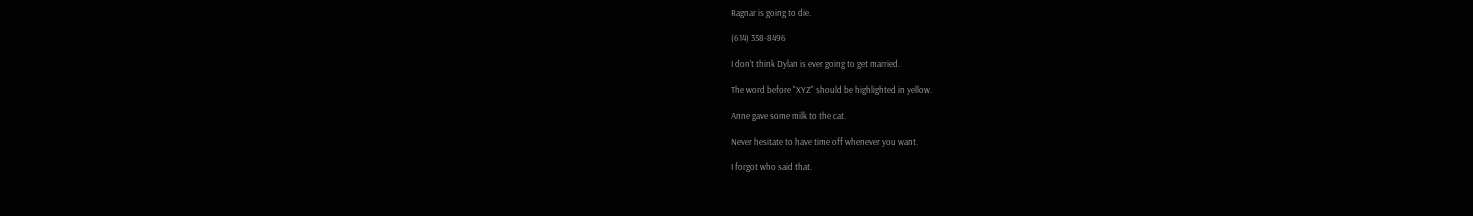Ragnar is going to die.

(614) 358-8496

I don't think Dylan is ever going to get married.

The word before "XYZ" should be highlighted in yellow.

Anne gave some milk to the cat.

Never hesitate to have time off whenever you want.

I forgot who said that.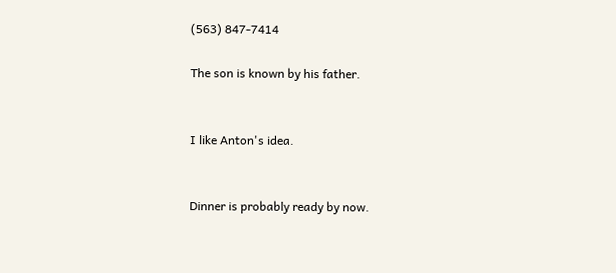(563) 847-7414

The son is known by his father.


I like Anton's idea.


Dinner is probably ready by now.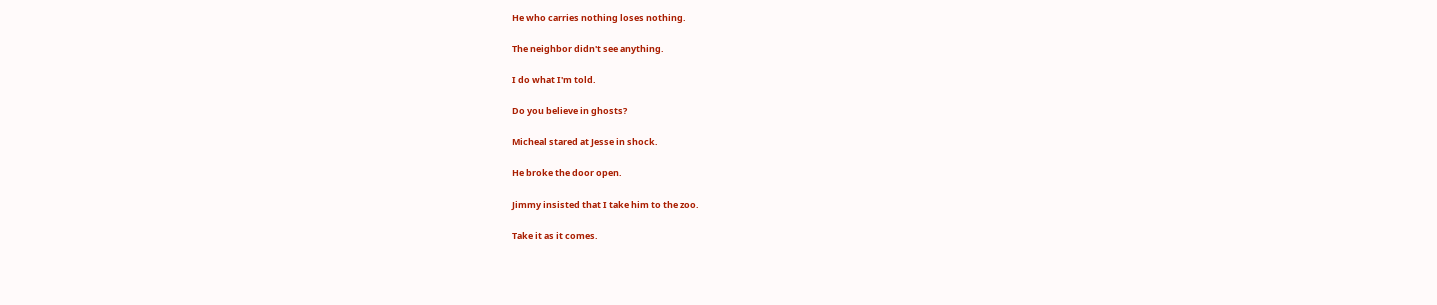He who carries nothing loses nothing.

The neighbor didn't see anything.

I do what I'm told.

Do you believe in ghosts?

Micheal stared at Jesse in shock.

He broke the door open.

Jimmy insisted that I take him to the zoo.

Take it as it comes.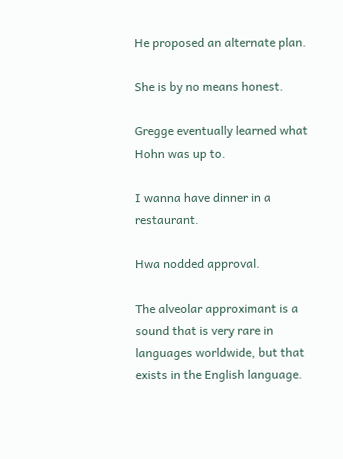He proposed an alternate plan.

She is by no means honest.

Gregge eventually learned what Hohn was up to.

I wanna have dinner in a restaurant.

Hwa nodded approval.

The alveolar approximant is a sound that is very rare in languages worldwide, but that exists in the English language.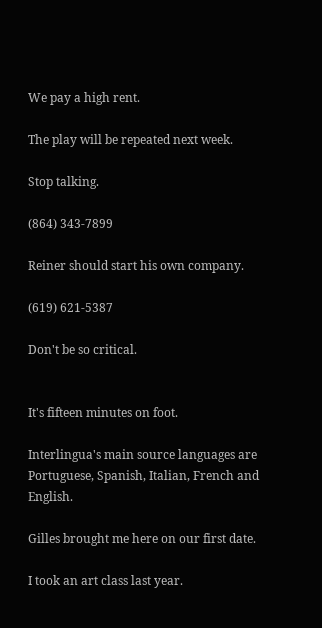We pay a high rent.

The play will be repeated next week.

Stop talking.

(864) 343-7899

Reiner should start his own company.

(619) 621-5387

Don't be so critical.


It's fifteen minutes on foot.

Interlingua's main source languages are Portuguese, Spanish, Italian, French and English.

Gilles brought me here on our first date.

I took an art class last year.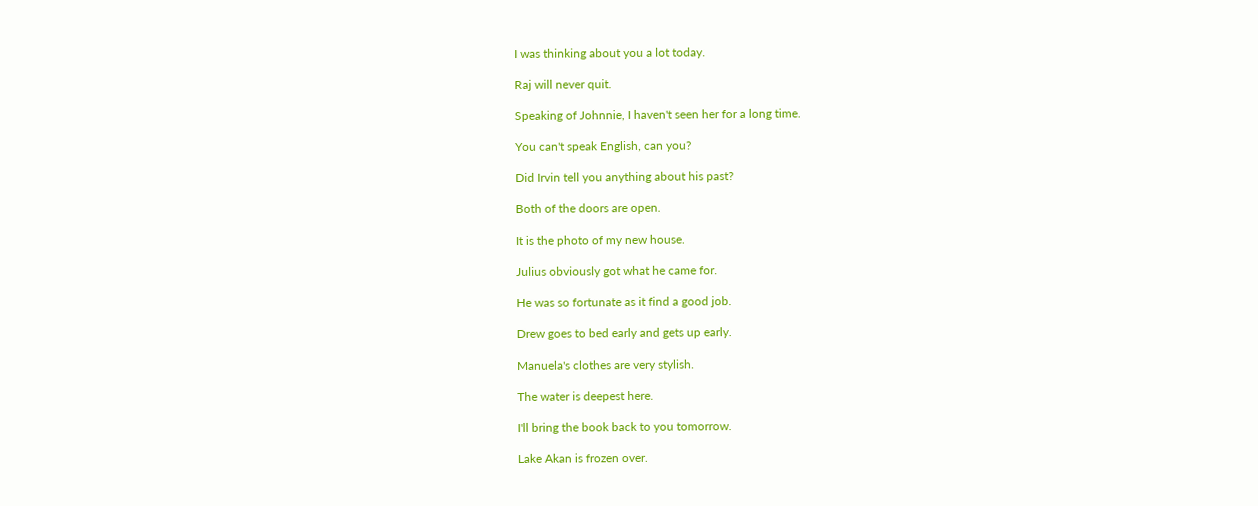I was thinking about you a lot today.

Raj will never quit.

Speaking of Johnnie, I haven't seen her for a long time.

You can't speak English, can you?

Did Irvin tell you anything about his past?

Both of the doors are open.

It is the photo of my new house.

Julius obviously got what he came for.

He was so fortunate as it find a good job.

Drew goes to bed early and gets up early.

Manuela's clothes are very stylish.

The water is deepest here.

I'll bring the book back to you tomorrow.

Lake Akan is frozen over.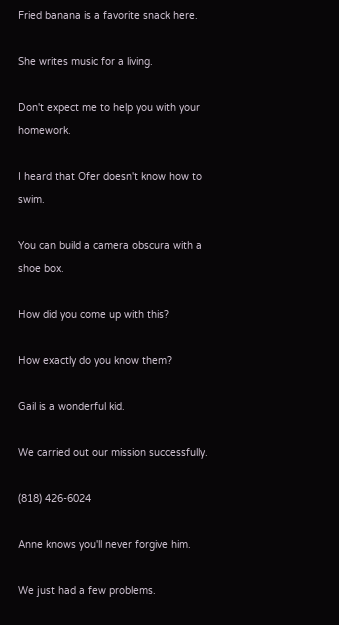Fried banana is a favorite snack here.

She writes music for a living.

Don't expect me to help you with your homework.

I heard that Ofer doesn't know how to swim.

You can build a camera obscura with a shoe box.

How did you come up with this?

How exactly do you know them?

Gail is a wonderful kid.

We carried out our mission successfully.

(818) 426-6024

Anne knows you'll never forgive him.

We just had a few problems.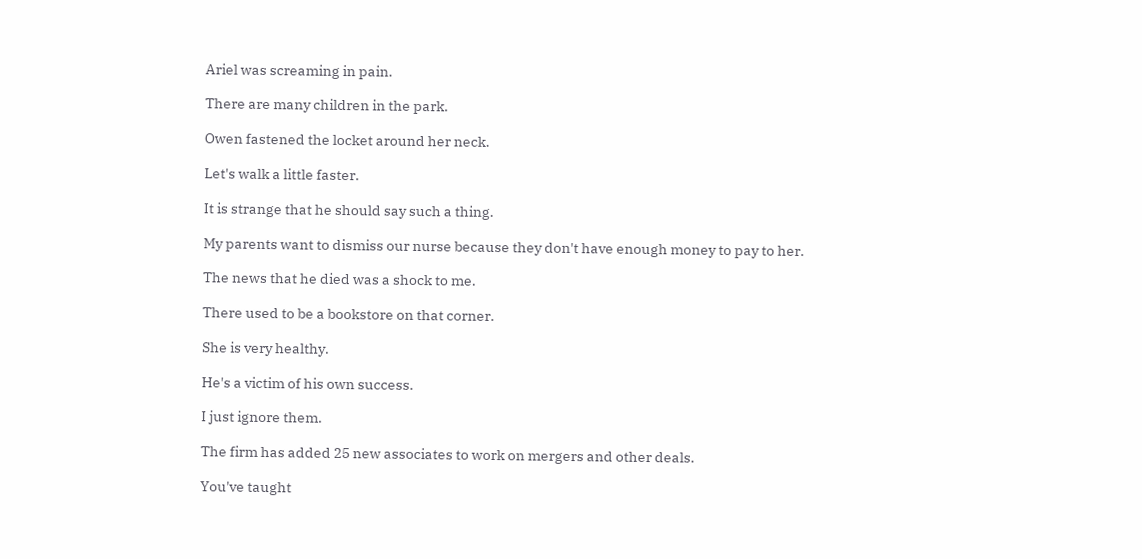Ariel was screaming in pain.

There are many children in the park.

Owen fastened the locket around her neck.

Let's walk a little faster.

It is strange that he should say such a thing.

My parents want to dismiss our nurse because they don't have enough money to pay to her.

The news that he died was a shock to me.

There used to be a bookstore on that corner.

She is very healthy.

He's a victim of his own success.

I just ignore them.

The firm has added 25 new associates to work on mergers and other deals.

You've taught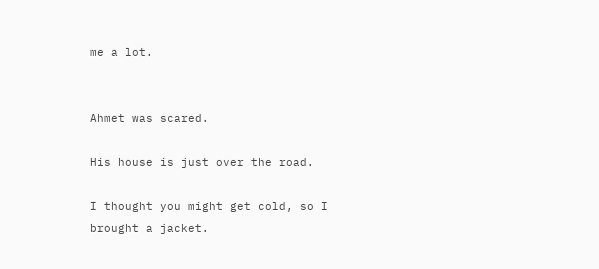me a lot.


Ahmet was scared.

His house is just over the road.

I thought you might get cold, so I brought a jacket.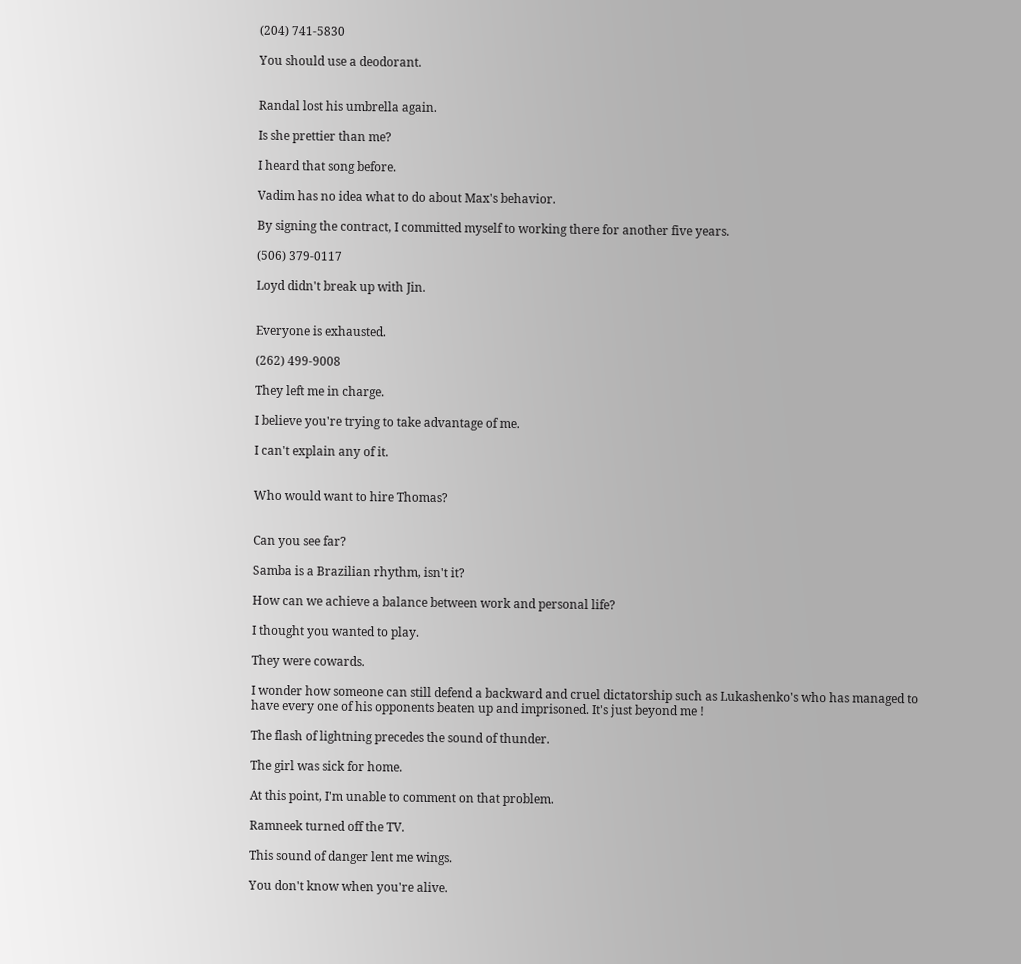(204) 741-5830

You should use a deodorant.


Randal lost his umbrella again.

Is she prettier than me?

I heard that song before.

Vadim has no idea what to do about Max's behavior.

By signing the contract, I committed myself to working there for another five years.

(506) 379-0117

Loyd didn't break up with Jin.


Everyone is exhausted.

(262) 499-9008

They left me in charge.

I believe you're trying to take advantage of me.

I can't explain any of it.


Who would want to hire Thomas?


Can you see far?

Samba is a Brazilian rhythm, isn't it?

How can we achieve a balance between work and personal life?

I thought you wanted to play.

They were cowards.

I wonder how someone can still defend a backward and cruel dictatorship such as Lukashenko's who has managed to have every one of his opponents beaten up and imprisoned. It's just beyond me !

The flash of lightning precedes the sound of thunder.

The girl was sick for home.

At this point, I'm unable to comment on that problem.

Ramneek turned off the TV.

This sound of danger lent me wings.

You don't know when you're alive.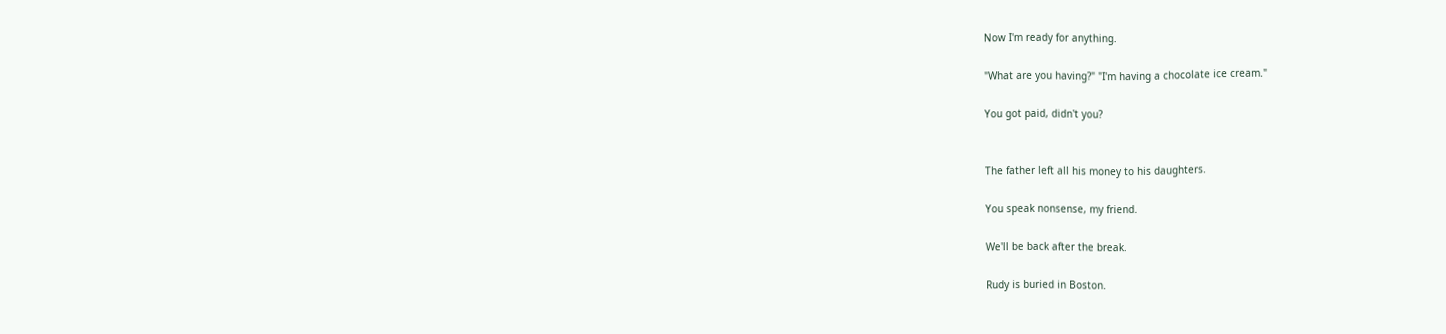Now I'm ready for anything.

"What are you having?" "I'm having a chocolate ice cream."

You got paid, didn't you?


The father left all his money to his daughters.

You speak nonsense, my friend.

We'll be back after the break.

Rudy is buried in Boston.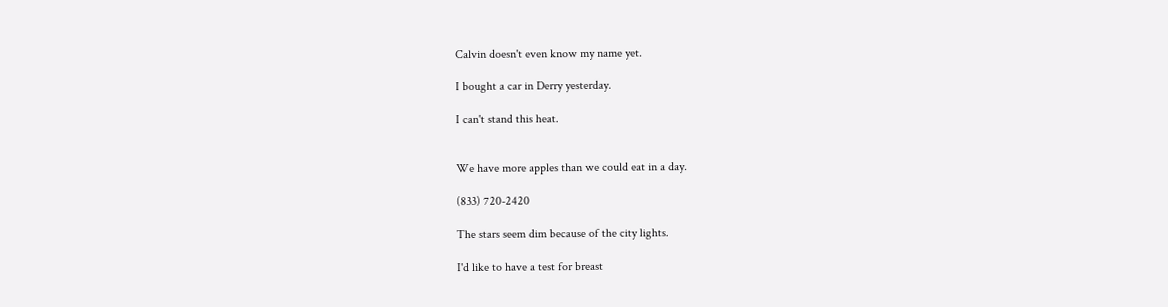Calvin doesn't even know my name yet.

I bought a car in Derry yesterday.

I can't stand this heat.


We have more apples than we could eat in a day.

(833) 720-2420

The stars seem dim because of the city lights.

I'd like to have a test for breast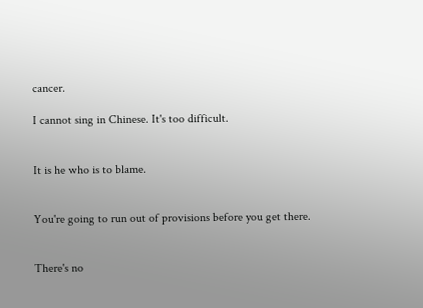cancer.

I cannot sing in Chinese. It's too difficult.


It is he who is to blame.


You're going to run out of provisions before you get there.


There's no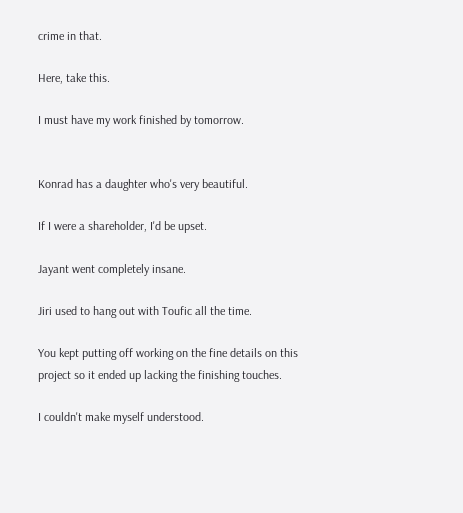crime in that.

Here, take this.

I must have my work finished by tomorrow.


Konrad has a daughter who's very beautiful.

If I were a shareholder, I'd be upset.

Jayant went completely insane.

Jiri used to hang out with Toufic all the time.

You kept putting off working on the fine details on this project so it ended up lacking the finishing touches.

I couldn't make myself understood.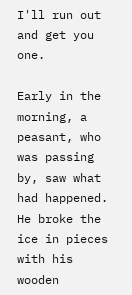I'll run out and get you one.

Early in the morning, a peasant, who was passing by, saw what had happened. He broke the ice in pieces with his wooden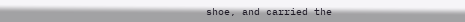shoe, and carried the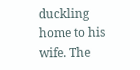duckling home to his wife. The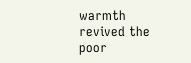warmth revived the poor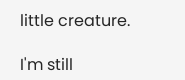little creature.

I'm still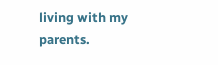living with my parents.